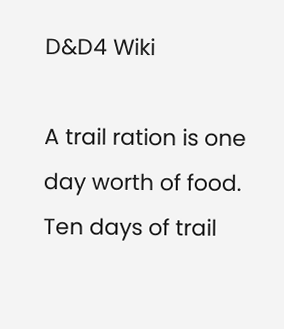D&D4 Wiki

A trail ration is one day worth of food.  Ten days of trail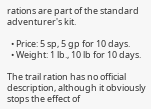rations are part of the standard adventurer's kit.

  • Price: 5 sp, 5 gp for 10 days.
  • Weight: 1 lb., 10 lb for 10 days.

The trail ration has no official description, although it obviously stops the effect of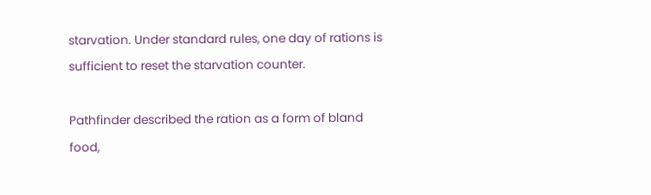starvation. Under standard rules, one day of rations is sufficient to reset the starvation counter.

Pathfinder described the ration as a form of bland food,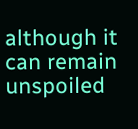although it can remain unspoiled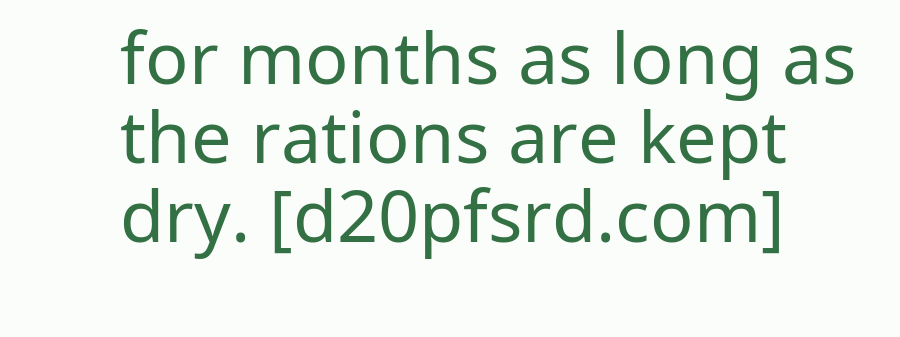for months as long as the rations are kept dry. [d20pfsrd.com]